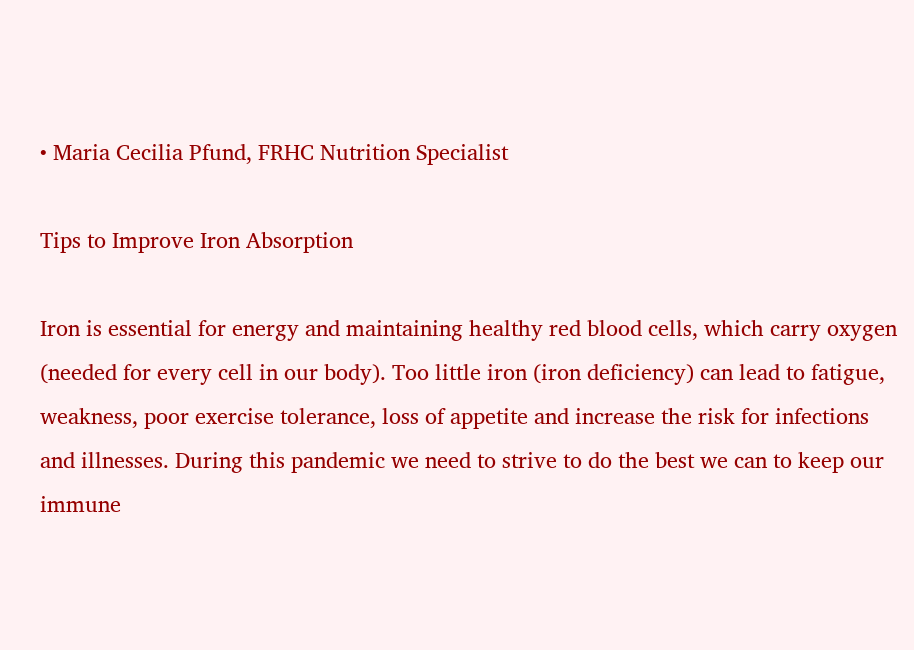• Maria Cecilia Pfund, FRHC Nutrition Specialist

Tips to Improve Iron Absorption

Iron is essential for energy and maintaining healthy red blood cells, which carry oxygen (needed for every cell in our body). Too little iron (iron deficiency) can lead to fatigue, weakness, poor exercise tolerance, loss of appetite and increase the risk for infections and illnesses. During this pandemic we need to strive to do the best we can to keep our immune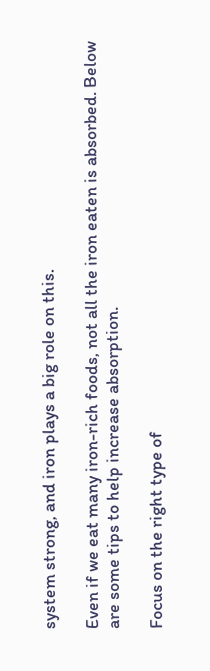system strong, and iron plays a big role on this.

Even if we eat many iron-rich foods, not all the iron eaten is absorbed. Below are some tips to help increase absorption.

Focus on the right type of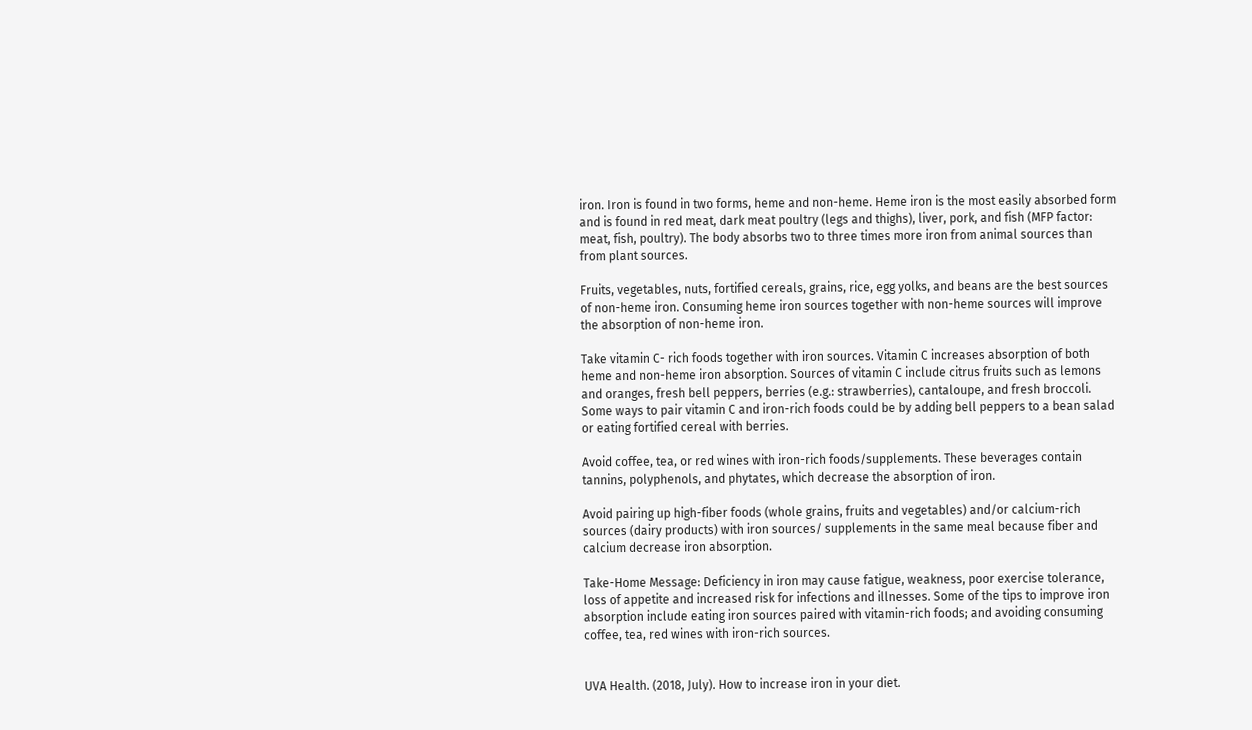iron. Iron is found in two forms, heme and non-heme. Heme iron is the most easily absorbed form and is found in red meat, dark meat poultry (legs and thighs), liver, pork, and fish (MFP factor: meat, fish, poultry). The body absorbs two to three times more iron from animal sources than from plant sources.

Fruits, vegetables, nuts, fortified cereals, grains, rice, egg yolks, and beans are the best sources of non-heme iron. Consuming heme iron sources together with non-heme sources will improve the absorption of non-heme iron.

Take vitamin C- rich foods together with iron sources. Vitamin C increases absorption of both heme and non-heme iron absorption. Sources of vitamin C include citrus fruits such as lemons and oranges, fresh bell peppers, berries (e.g.: strawberries), cantaloupe, and fresh broccoli. Some ways to pair vitamin C and iron-rich foods could be by adding bell peppers to a bean salad or eating fortified cereal with berries.

Avoid coffee, tea, or red wines with iron-rich foods/supplements. These beverages contain tannins, polyphenols, and phytates, which decrease the absorption of iron.

Avoid pairing up high-fiber foods (whole grains, fruits and vegetables) and/or calcium-rich sources (dairy products) with iron sources/ supplements in the same meal because fiber and calcium decrease iron absorption.

Take-Home Message: Deficiency in iron may cause fatigue, weakness, poor exercise tolerance, loss of appetite and increased risk for infections and illnesses. Some of the tips to improve iron absorption include eating iron sources paired with vitamin-rich foods; and avoiding consuming coffee, tea, red wines with iron-rich sources.


UVA Health. (2018, July). How to increase iron in your diet.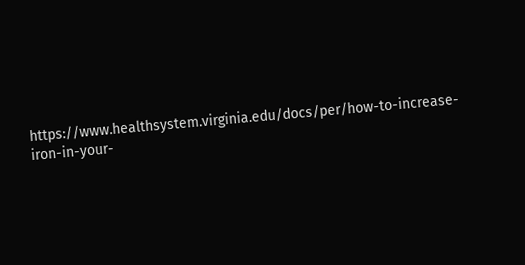https://www.healthsystem.virginia.edu/docs/per/how-to-increase-iron-in-your-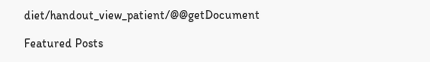diet/handout_view_patient/@@getDocument

Featured Posts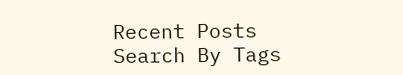Recent Posts
Search By Tags